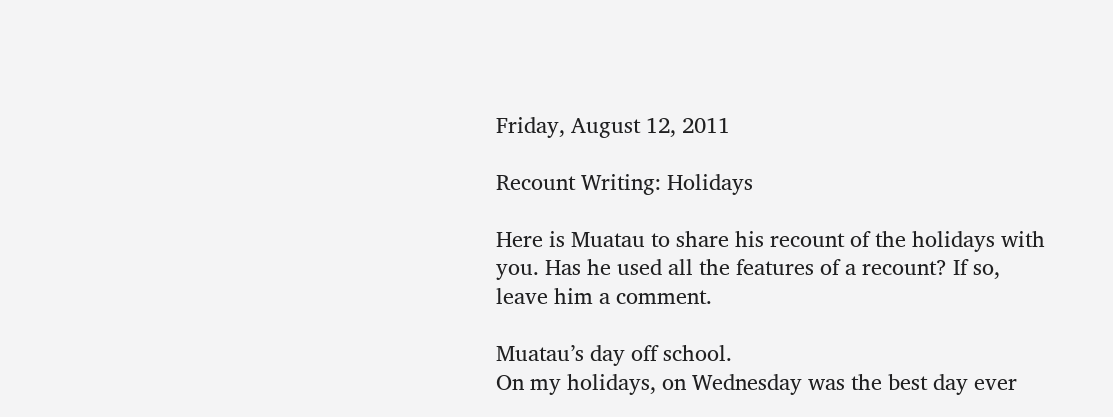Friday, August 12, 2011

Recount Writing: Holidays

Here is Muatau to share his recount of the holidays with you. Has he used all the features of a recount? If so, leave him a comment.

Muatau’s day off school.
On my holidays, on Wednesday was the best day ever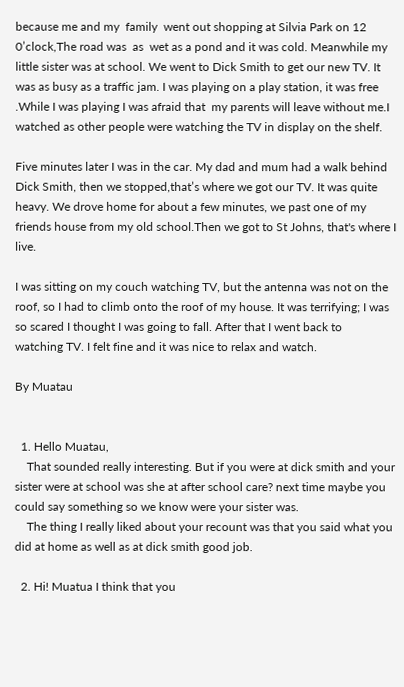because me and my  family  went out shopping at Silvia Park on 12 0’clock,The road was  as  wet as a pond and it was cold. Meanwhile my little sister was at school. We went to Dick Smith to get our new TV. It was as busy as a traffic jam. I was playing on a play station, it was free .While I was playing I was afraid that  my parents will leave without me.I watched as other people were watching the TV in display on the shelf.

Five minutes later I was in the car. My dad and mum had a walk behind Dick Smith, then we stopped,that’s where we got our TV. It was quite heavy. We drove home for about a few minutes, we past one of my friends house from my old school.Then we got to St Johns, that's where I live.

I was sitting on my couch watching TV, but the antenna was not on the  roof, so I had to climb onto the roof of my house. It was terrifying; I was so scared I thought I was going to fall. After that I went back to
watching TV. I felt fine and it was nice to relax and watch.

By Muatau


  1. Hello Muatau,
    That sounded really interesting. But if you were at dick smith and your sister were at school was she at after school care? next time maybe you could say something so we know were your sister was.
    The thing I really liked about your recount was that you said what you did at home as well as at dick smith good job.

  2. Hi! Muatua I think that you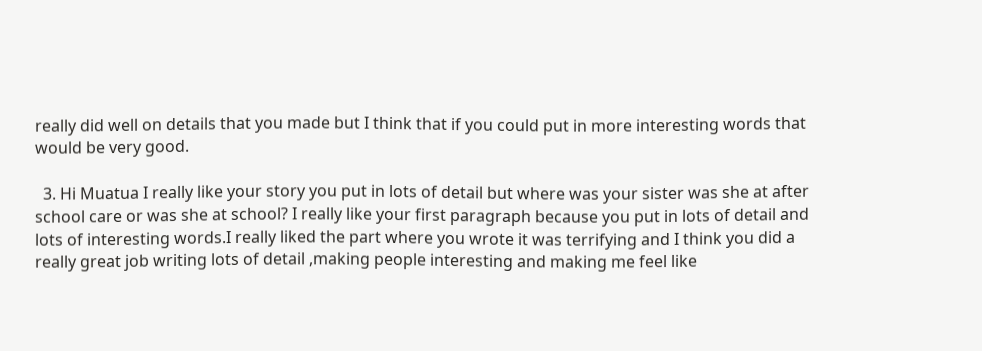really did well on details that you made but I think that if you could put in more interesting words that would be very good.

  3. Hi Muatua I really like your story you put in lots of detail but where was your sister was she at after school care or was she at school? I really like your first paragraph because you put in lots of detail and lots of interesting words.I really liked the part where you wrote it was terrifying and I think you did a really great job writing lots of detail ,making people interesting and making me feel like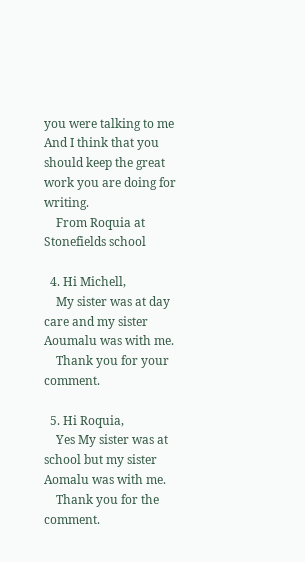you were talking to me And I think that you should keep the great work you are doing for writing.
    From Roquia at Stonefields school

  4. Hi Michell,
    My sister was at day care and my sister Aoumalu was with me.
    Thank you for your comment.

  5. Hi Roquia,
    Yes My sister was at school but my sister Aomalu was with me.
    Thank you for the comment.